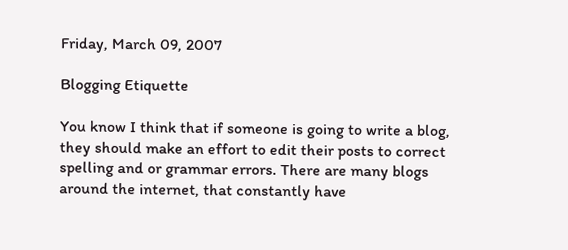Friday, March 09, 2007

Blogging Etiquette

You know I think that if someone is going to write a blog, they should make an effort to edit their posts to correct spelling and or grammar errors. There are many blogs around the internet, that constantly have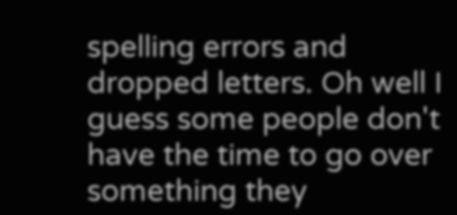spelling errors and dropped letters. Oh well I guess some people don't have the time to go over something they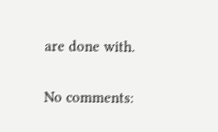are done with.

No comments: